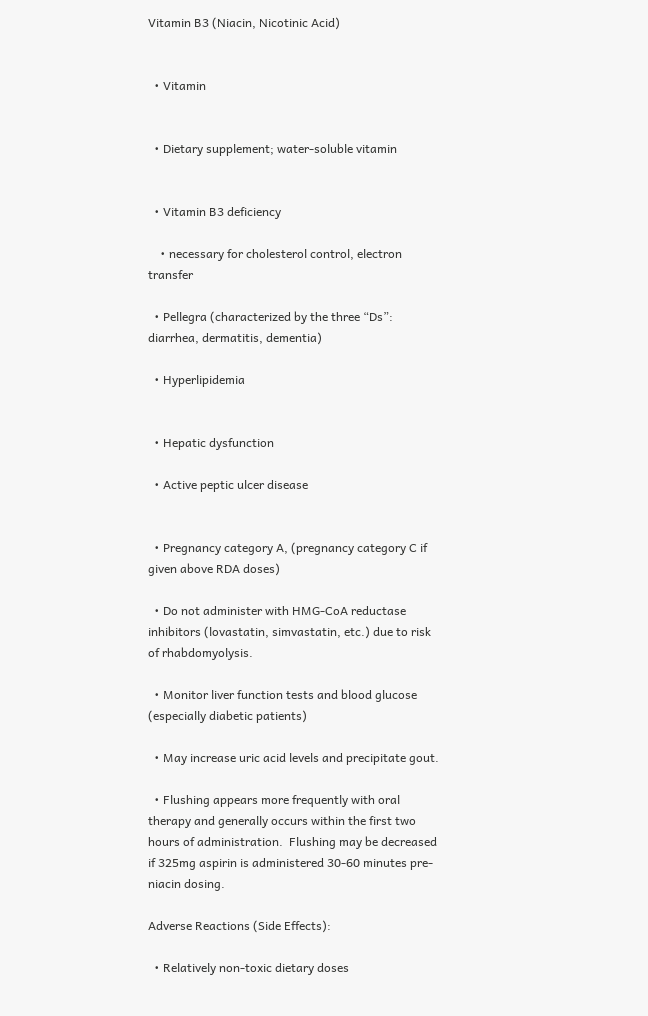Vitamin B3 (Niacin, Nicotinic Acid)


  • Vitamin


  • Dietary supplement; water-soluble vitamin


  • Vitamin B3 deficiency

    • necessary for cholesterol control, electron transfer

  • Pellegra (characterized by the three “Ds”: diarrhea, dermatitis, dementia)

  • Hyperlipidemia


  • Hepatic dysfunction

  • Active peptic ulcer disease


  • Pregnancy category A, (pregnancy category C if given above RDA doses)

  • Do not administer with HMG-CoA reductase inhibitors (lovastatin, simvastatin, etc.) due to risk of rhabdomyolysis.

  • Monitor liver function tests and blood glucose (especially diabetic patients)

  • May increase uric acid levels and precipitate gout.

  • Flushing appears more frequently with oral therapy and generally occurs within the first two hours of administration.  Flushing may be decreased if 325mg aspirin is administered 30-60 minutes pre-niacin dosing.

Adverse Reactions (Side Effects):

  • Relatively non-toxic dietary doses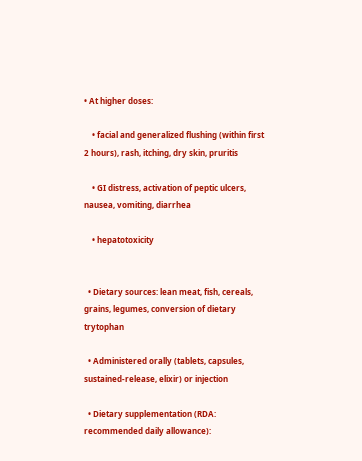• At higher doses:

    • facial and generalized flushing (within first 2 hours), rash, itching, dry skin, pruritis

    • GI distress, activation of peptic ulcers, nausea, vomiting, diarrhea

    • hepatotoxicity


  • Dietary sources: lean meat, fish, cereals, grains, legumes, conversion of dietary trytophan

  • Administered orally (tablets, capsules, sustained-release, elixir) or injection

  • Dietary supplementation (RDA: recommended daily allowance):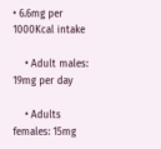• 6.6mg per 1000Kcal intake

    • Adult males: 19mg per day

    • Adults females: 15mg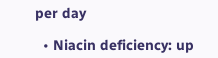per day

  • Niacin deficiency: up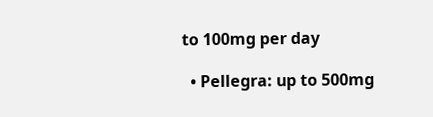to 100mg per day

  • Pellegra: up to 500mg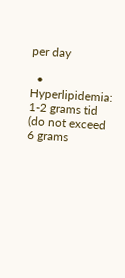per day

  • Hyperlipidemia: 1-2 grams tid (do not exceed 6 grams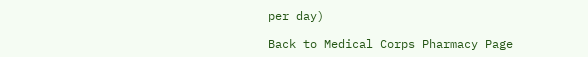per day)

Back to Medical Corps Pharmacy Page